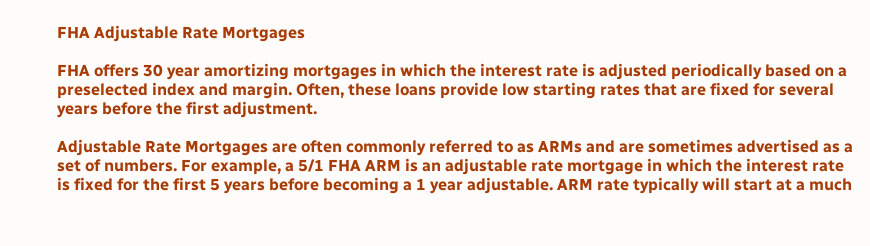FHA Adjustable Rate Mortgages

FHA offers 30 year amortizing mortgages in which the interest rate is adjusted periodically based on a preselected index and margin. Often, these loans provide low starting rates that are fixed for several years before the first adjustment.

Adjustable Rate Mortgages are often commonly referred to as ARMs and are sometimes advertised as a set of numbers. For example, a 5/1 FHA ARM is an adjustable rate mortgage in which the interest rate is fixed for the first 5 years before becoming a 1 year adjustable. ARM rate typically will start at a much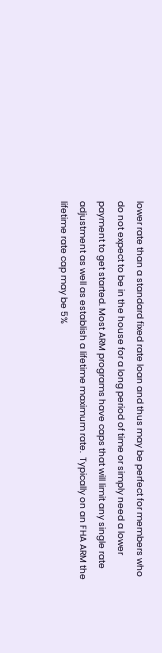lower rate than a standard fixed rate loan and thus may be perfect for members who do not expect to be in the house for a long period of time or simply need a lower payment to get started. Most ARM programs have caps that will limit any single rate adjustment as well as establish a lifetime maximum rate.  Typically on an FHA ARM the lifetime rate cap may be 5%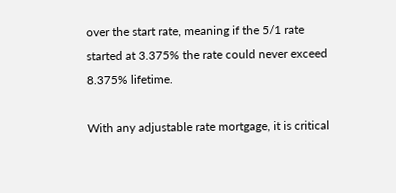over the start rate, meaning if the 5/1 rate started at 3.375% the rate could never exceed 8.375% lifetime.

With any adjustable rate mortgage, it is critical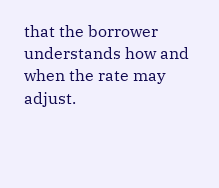that the borrower understands how and when the rate may adjust.